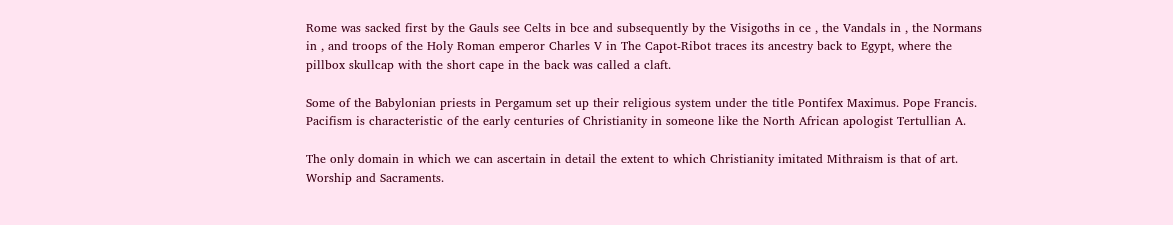Rome was sacked first by the Gauls see Celts in bce and subsequently by the Visigoths in ce , the Vandals in , the Normans in , and troops of the Holy Roman emperor Charles V in The Capot-Ribot traces its ancestry back to Egypt, where the pillbox skullcap with the short cape in the back was called a claft.

Some of the Babylonian priests in Pergamum set up their religious system under the title Pontifex Maximus. Pope Francis. Pacifism is characteristic of the early centuries of Christianity in someone like the North African apologist Tertullian A.

The only domain in which we can ascertain in detail the extent to which Christianity imitated Mithraism is that of art. Worship and Sacraments.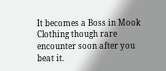It becomes a Boss in Mook Clothing though rare encounter soon after you beat it.